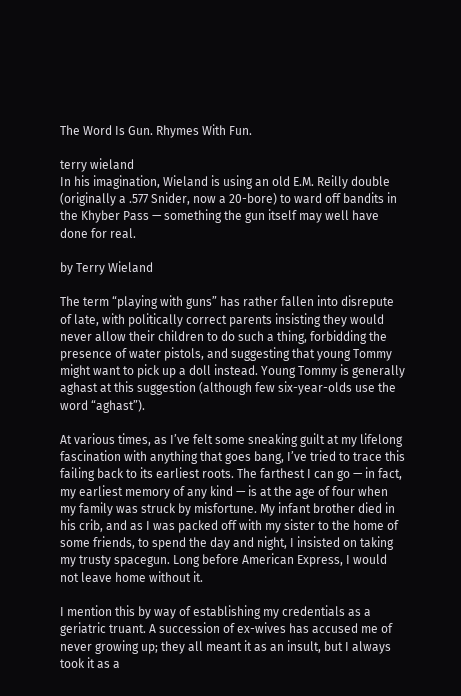The Word Is Gun. Rhymes With Fun.

terry wieland
In his imagination, Wieland is using an old E.M. Reilly double (originally a .577 Snider, now a 20-bore) to ward off bandits in the Khyber Pass — something the gun itself may well have done for real.

by Terry Wieland

The term “playing with guns” has rather fallen into disrepute of late, with politically correct parents insisting they would never allow their children to do such a thing, forbidding the presence of water pistols, and suggesting that young Tommy might want to pick up a doll instead. Young Tommy is generally aghast at this suggestion (although few six-year-olds use the word “aghast”).

At various times, as I’ve felt some sneaking guilt at my lifelong fascination with anything that goes bang, I’ve tried to trace this failing back to its earliest roots. The farthest I can go — in fact, my earliest memory of any kind — is at the age of four when my family was struck by misfortune. My infant brother died in his crib, and as I was packed off with my sister to the home of some friends, to spend the day and night, I insisted on taking my trusty spacegun. Long before American Express, I would not leave home without it.

I mention this by way of establishing my credentials as a geriatric truant. A succession of ex-wives has accused me of never growing up; they all meant it as an insult, but I always took it as a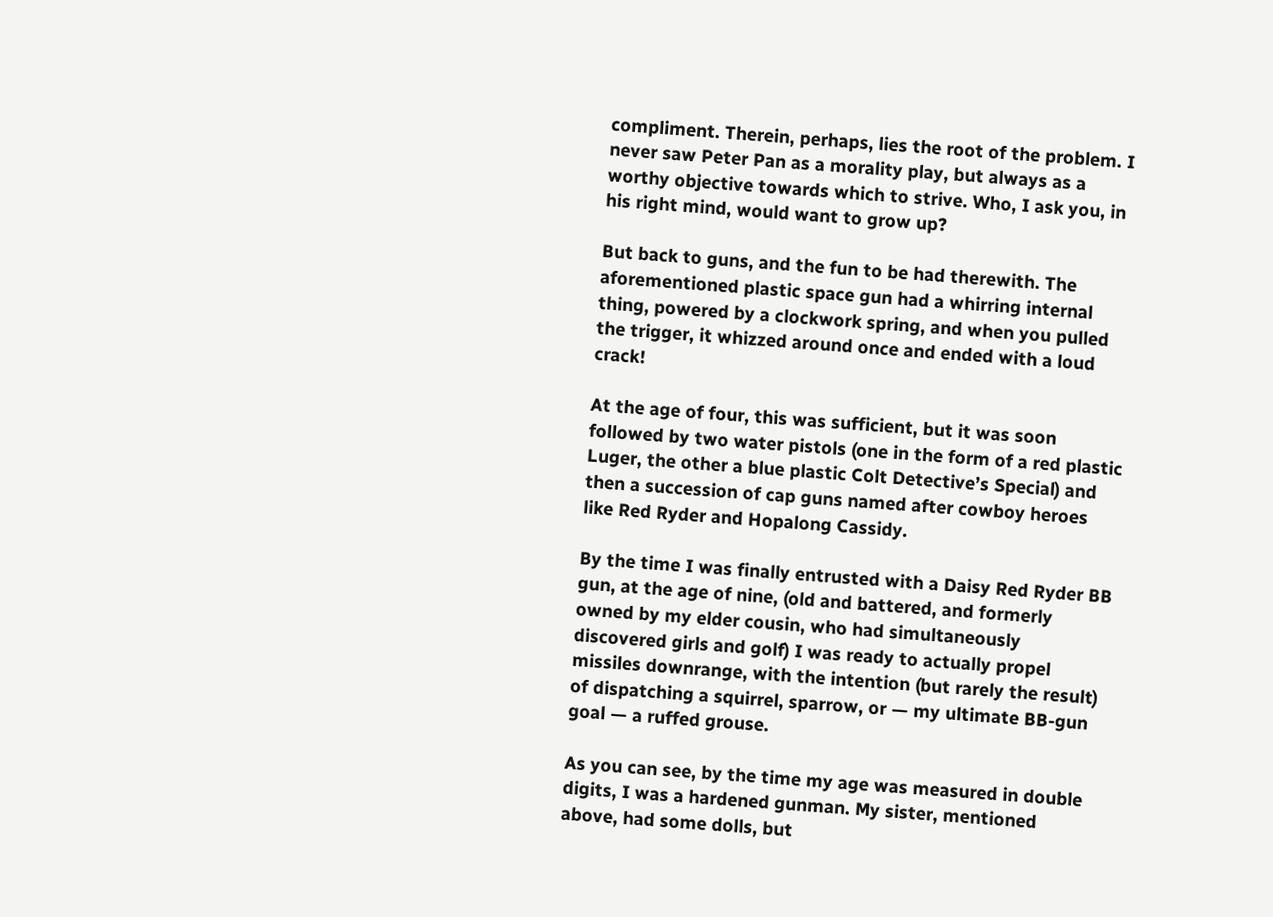compliment. Therein, perhaps, lies the root of the problem. I never saw Peter Pan as a morality play, but always as a worthy objective towards which to strive. Who, I ask you, in his right mind, would want to grow up?

But back to guns, and the fun to be had therewith. The aforementioned plastic space gun had a whirring internal thing, powered by a clockwork spring, and when you pulled the trigger, it whizzed around once and ended with a loud crack!

At the age of four, this was sufficient, but it was soon followed by two water pistols (one in the form of a red plastic Luger, the other a blue plastic Colt Detective’s Special) and then a succession of cap guns named after cowboy heroes like Red Ryder and Hopalong Cassidy.

By the time I was finally entrusted with a Daisy Red Ryder BB gun, at the age of nine, (old and battered, and formerly owned by my elder cousin, who had simultaneously discovered girls and golf) I was ready to actually propel missiles downrange, with the intention (but rarely the result) of dispatching a squirrel, sparrow, or — my ultimate BB-gun goal — a ruffed grouse.

As you can see, by the time my age was measured in double digits, I was a hardened gunman. My sister, mentioned above, had some dolls, but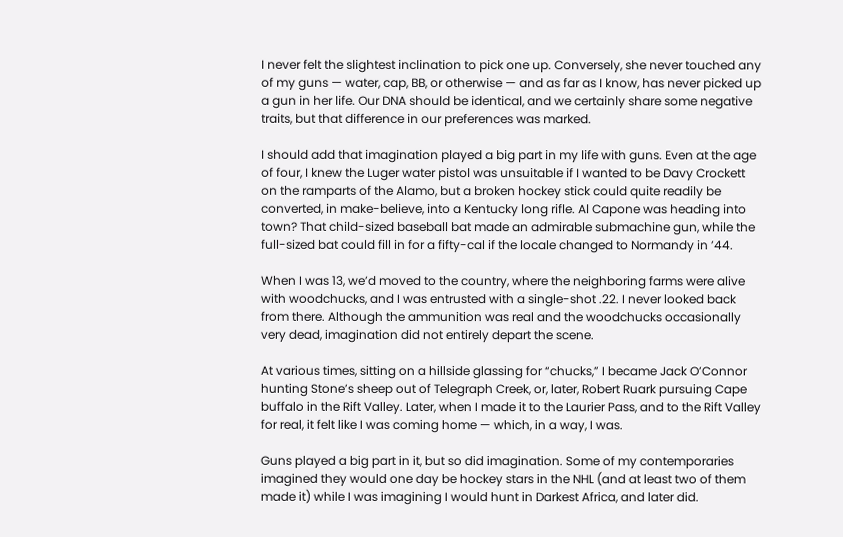I never felt the slightest inclination to pick one up. Conversely, she never touched any of my guns — water, cap, BB, or otherwise — and as far as I know, has never picked up a gun in her life. Our DNA should be identical, and we certainly share some negative traits, but that difference in our preferences was marked.

I should add that imagination played a big part in my life with guns. Even at the age of four, I knew the Luger water pistol was unsuitable if I wanted to be Davy Crockett on the ramparts of the Alamo, but a broken hockey stick could quite readily be converted, in make-believe, into a Kentucky long rifle. Al Capone was heading into town? That child-sized baseball bat made an admirable submachine gun, while the full-sized bat could fill in for a fifty-cal if the locale changed to Normandy in ’44.

When I was 13, we’d moved to the country, where the neighboring farms were alive with woodchucks, and I was entrusted with a single-shot .22. I never looked back from there. Although the ammunition was real and the woodchucks occasionally very dead, imagination did not entirely depart the scene.

At various times, sitting on a hillside glassing for “chucks,” I became Jack O’Connor hunting Stone’s sheep out of Telegraph Creek, or, later, Robert Ruark pursuing Cape buffalo in the Rift Valley. Later, when I made it to the Laurier Pass, and to the Rift Valley for real, it felt like I was coming home — which, in a way, I was.

Guns played a big part in it, but so did imagination. Some of my contemporaries imagined they would one day be hockey stars in the NHL (and at least two of them made it) while I was imagining I would hunt in Darkest Africa, and later did.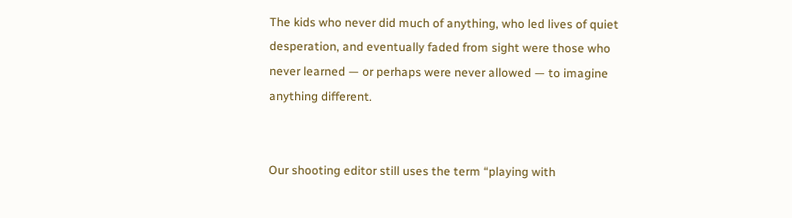The kids who never did much of anything, who led lives of quiet desperation, and eventually faded from sight were those who never learned — or perhaps were never allowed — to imagine anything different.


Our shooting editor still uses the term “playing with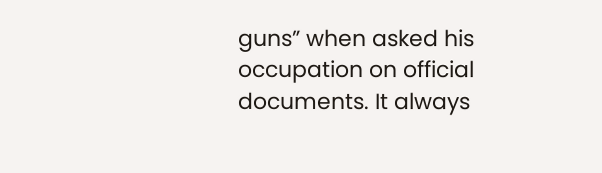guns” when asked his occupation on official documents. It always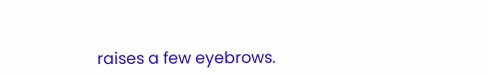raises a few eyebrows.